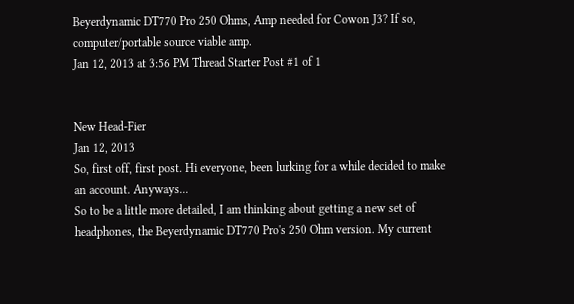Beyerdynamic DT770 Pro 250 Ohms, Amp needed for Cowon J3? If so, computer/portable source viable amp.
Jan 12, 2013 at 3:56 PM Thread Starter Post #1 of 1


New Head-Fier
Jan 12, 2013
So, first off, first post. Hi everyone, been lurking for a while decided to make an account. Anyways...
So to be a little more detailed, I am thinking about getting a new set of headphones, the Beyerdynamic DT770 Pro's 250 Ohm version. My current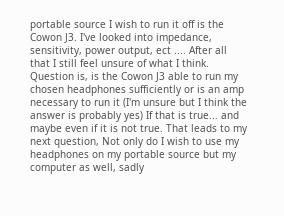portable source I wish to run it off is the Cowon J3. I've looked into impedance, sensitivity, power output, ect .... After all that I still feel unsure of what I think. Question is, is the Cowon J3 able to run my chosen headphones sufficiently or is an amp necessary to run it (I'm unsure but I think the answer is probably yes) If that is true... and maybe even if it is not true. That leads to my next question, Not only do I wish to use my headphones on my portable source but my computer as well, sadly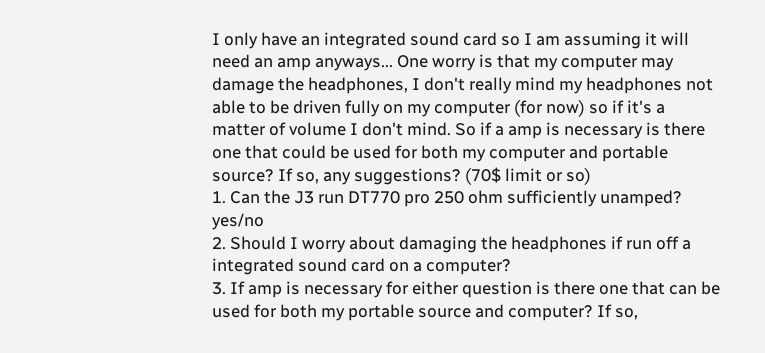I only have an integrated sound card so I am assuming it will need an amp anyways... One worry is that my computer may damage the headphones, I don't really mind my headphones not able to be driven fully on my computer (for now) so if it's a matter of volume I don't mind. So if a amp is necessary is there one that could be used for both my computer and portable source? If so, any suggestions? (70$ limit or so)
1. Can the J3 run DT770 pro 250 ohm sufficiently unamped? yes/no
2. Should I worry about damaging the headphones if run off a integrated sound card on a computer?
3. If amp is necessary for either question is there one that can be used for both my portable source and computer? If so,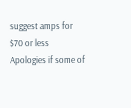suggest amps for $70 or less
Apologies if some of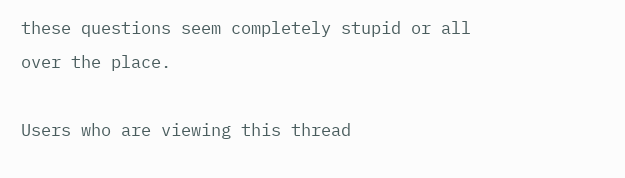these questions seem completely stupid or all over the place.

Users who are viewing this thread